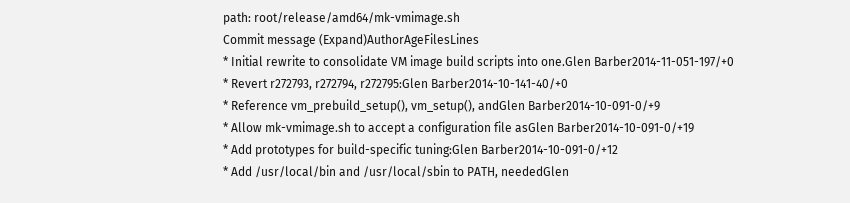path: root/release/amd64/mk-vmimage.sh
Commit message (Expand)AuthorAgeFilesLines
* Initial rewrite to consolidate VM image build scripts into one.Glen Barber2014-11-051-197/+0
* Revert r272793, r272794, r272795:Glen Barber2014-10-141-40/+0
* Reference vm_prebuild_setup(), vm_setup(), andGlen Barber2014-10-091-0/+9
* Allow mk-vmimage.sh to accept a configuration file asGlen Barber2014-10-091-0/+19
* Add prototypes for build-specific tuning:Glen Barber2014-10-091-0/+12
* Add /usr/local/bin and /usr/local/sbin to PATH, neededGlen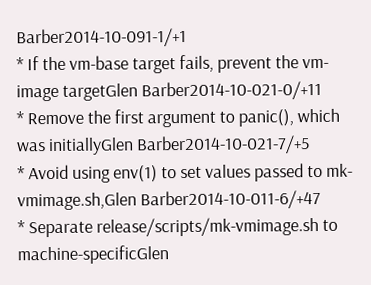Barber2014-10-091-1/+1
* If the vm-base target fails, prevent the vm-image targetGlen Barber2014-10-021-0/+11
* Remove the first argument to panic(), which was initiallyGlen Barber2014-10-021-7/+5
* Avoid using env(1) to set values passed to mk-vmimage.sh,Glen Barber2014-10-011-6/+47
* Separate release/scripts/mk-vmimage.sh to machine-specificGlen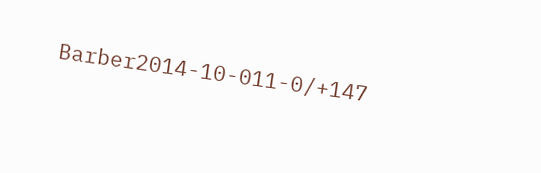Barber2014-10-011-0/+147